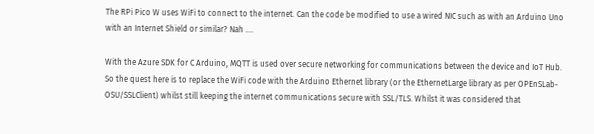The RPi Pico W uses WiFi to connect to the internet. Can the code be modified to use a wired NIC such as with an Arduino Uno with an Internet Shield or similar? Nah ….

With the Azure SDK for C Arduino, MQTT is used over secure networking for communications between the device and IoT Hub. So the quest here is to replace the WiFi code with the Arduino Ethernet library (or the EthernetLarge library as per OPEnSLab-OSU/SSLClient) whilst still keeping the internet communications secure with SSL/TLS. Whilst it was considered that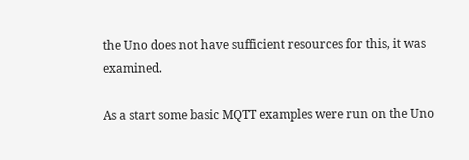the Uno does not have sufficient resources for this, it was examined.

As a start some basic MQTT examples were run on the Uno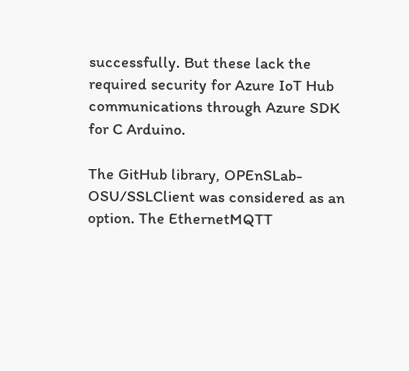successfully. But these lack the required security for Azure IoT Hub communications through Azure SDK for C Arduino.

The GitHub library, OPEnSLab-OSU/SSLClient was considered as an option. The EthernetMQTT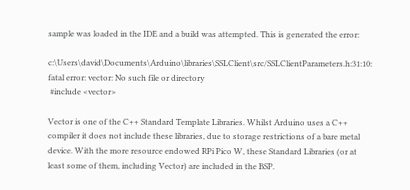sample was loaded in the IDE and a build was attempted. This is generated the error:

c:\Users\david\Documents\Arduino\libraries\SSLClient\src/SSLClientParameters.h:31:10: fatal error: vector: No such file or directory
 #include <vector>

Vector is one of the C++ Standard Template Libraries. Whilst Arduino uses a C++ compiler it does not include these libraries, due to storage restrictions of a bare metal device. With the more resource endowed RPi Pico W, these Standard Libraries (or at least some of them, including Vector) are included in the BSP.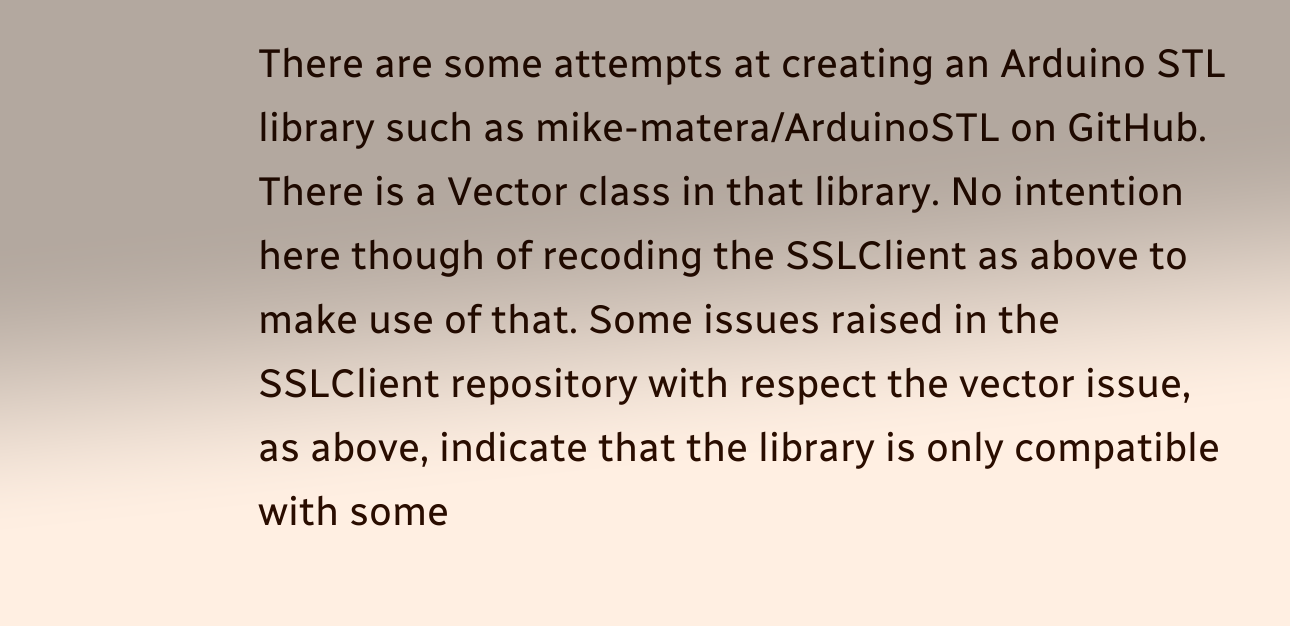There are some attempts at creating an Arduino STL library such as mike-matera/ArduinoSTL on GitHub. There is a Vector class in that library. No intention here though of recoding the SSLClient as above to make use of that. Some issues raised in the SSLClient repository with respect the vector issue, as above, indicate that the library is only compatible with some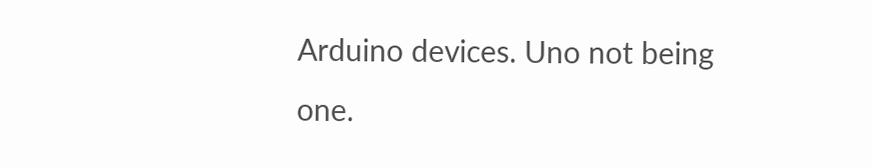Arduino devices. Uno not being one.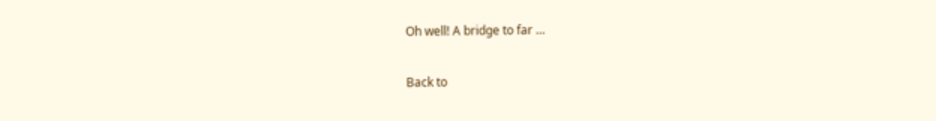Oh well! A bridge to far …

Back to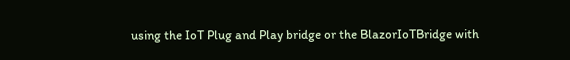using the IoT Plug and Play bridge or the BlazorIoTBridge with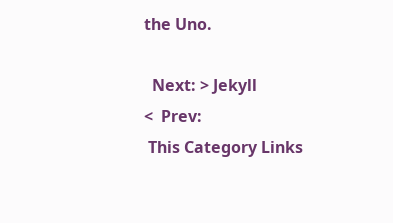the Uno.

  Next: > Jekyll
<  Prev:
 This Category Links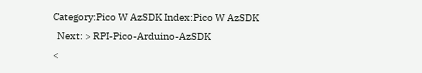Category:Pico W AzSDK Index:Pico W AzSDK
  Next: > RPI-Pico-Arduino-AzSDK
<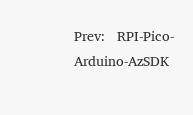Prev:   RPI-Pico-Arduino-AzSDK